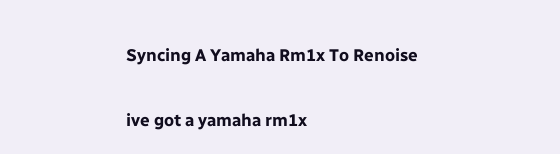Syncing A Yamaha Rm1x To Renoise

ive got a yamaha rm1x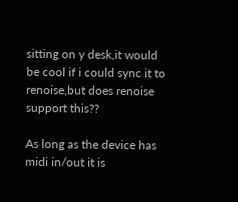sitting on y desk,it would be cool if i could sync it to renoise,but does renoise support this??

As long as the device has midi in/out it is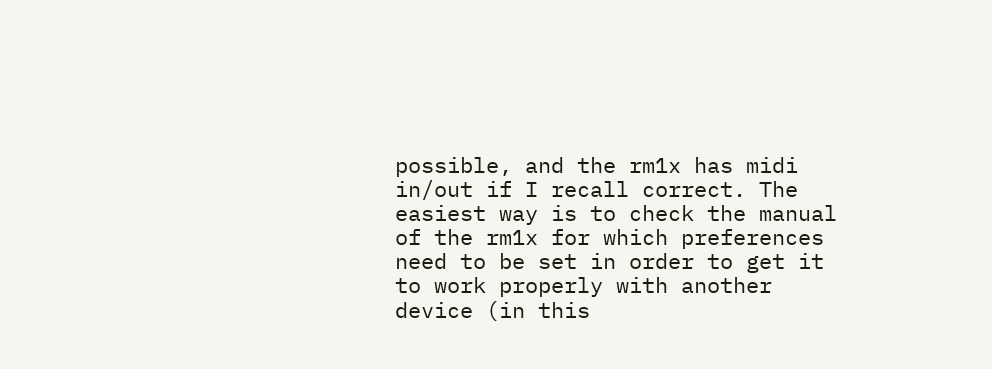possible, and the rm1x has midi in/out if I recall correct. The easiest way is to check the manual of the rm1x for which preferences need to be set in order to get it to work properly with another device (in this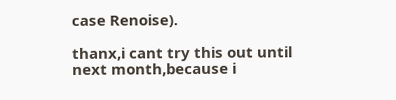case Renoise).

thanx,i cant try this out until next month,because i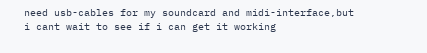need usb-cables for my soundcard and midi-interface,but i cant wait to see if i can get it working